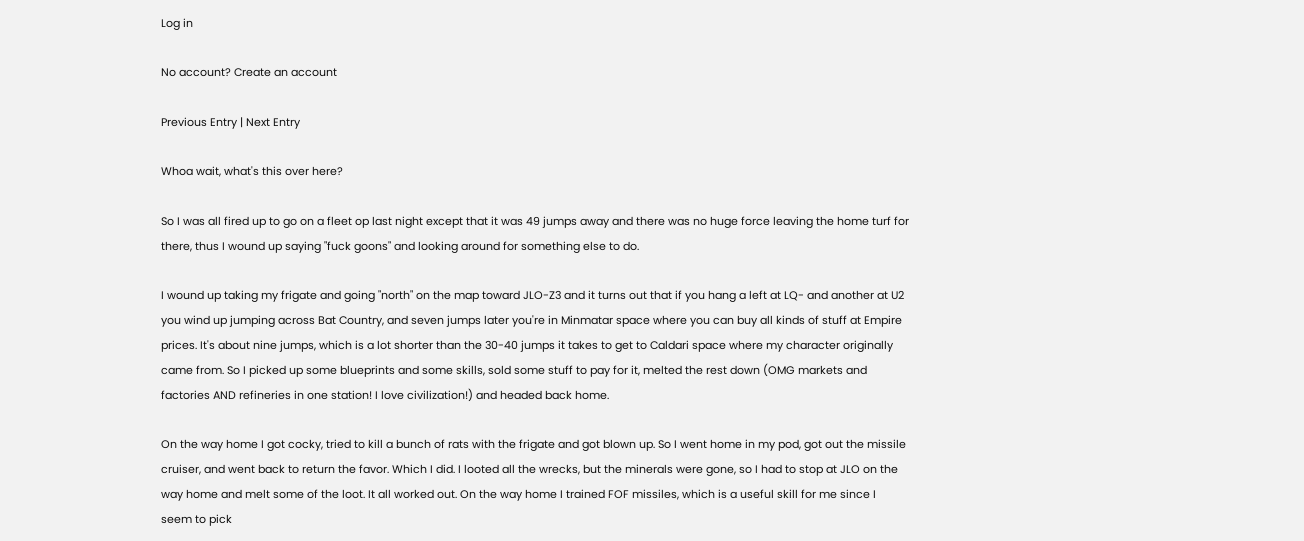Log in

No account? Create an account

Previous Entry | Next Entry

Whoa wait, what's this over here?

So I was all fired up to go on a fleet op last night except that it was 49 jumps away and there was no huge force leaving the home turf for there, thus I wound up saying "fuck goons" and looking around for something else to do.

I wound up taking my frigate and going "north" on the map toward JLO-Z3 and it turns out that if you hang a left at LQ- and another at U2 you wind up jumping across Bat Country, and seven jumps later you're in Minmatar space where you can buy all kinds of stuff at Empire prices. It's about nine jumps, which is a lot shorter than the 30-40 jumps it takes to get to Caldari space where my character originally came from. So I picked up some blueprints and some skills, sold some stuff to pay for it, melted the rest down (OMG markets and factories AND refineries in one station! I love civilization!) and headed back home.

On the way home I got cocky, tried to kill a bunch of rats with the frigate and got blown up. So I went home in my pod, got out the missile cruiser, and went back to return the favor. Which I did. I looted all the wrecks, but the minerals were gone, so I had to stop at JLO on the way home and melt some of the loot. It all worked out. On the way home I trained FOF missiles, which is a useful skill for me since I seem to pick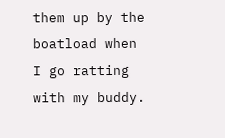them up by the boatload when I go ratting with my buddy.